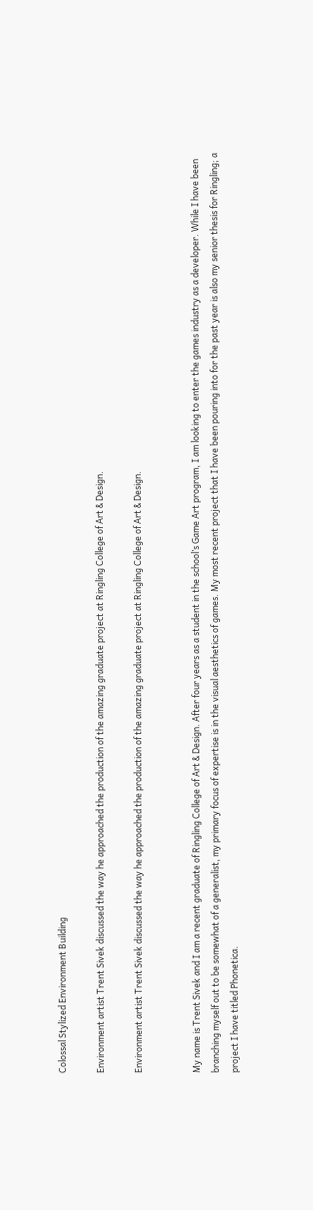Colossal Stylized Environment Building

Environment artist Trent Sivek discussed the way he approached the production of the amazing graduate project at Ringling College of Art & Design.

Environment artist Trent Sivek discussed the way he approached the production of the amazing graduate project at Ringling College of Art & Design.


My name is Trent Sivek and I am a recent graduate of Ringling College of Art & Design. After four years as a student in the school’s Game Art program, I am looking to enter the games industry as a developer. While I have been branching myself out to be somewhat of a generalist, my primary focus of expertise is in the visual aesthetics of games. My most recent project that I have been pouring into for the past year is also my senior thesis for Ringling; a project I have titled Phonetica.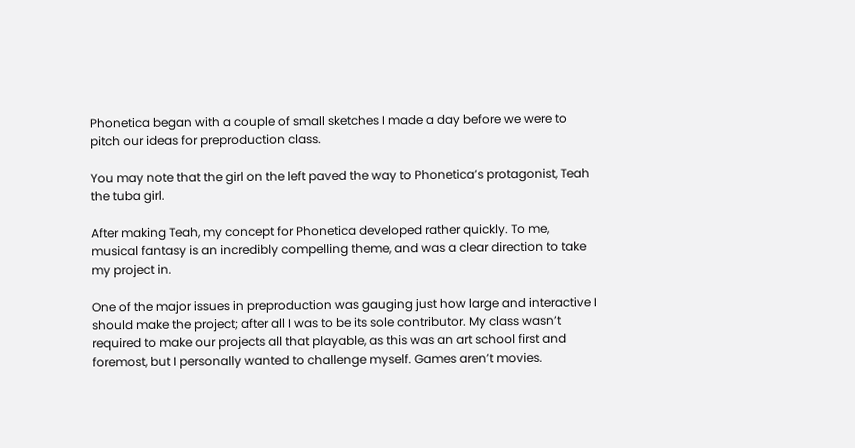Phonetica began with a couple of small sketches I made a day before we were to pitch our ideas for preproduction class.

You may note that the girl on the left paved the way to Phonetica’s protagonist, Teah the tuba girl.

After making Teah, my concept for Phonetica developed rather quickly. To me, musical fantasy is an incredibly compelling theme, and was a clear direction to take my project in.

One of the major issues in preproduction was gauging just how large and interactive I should make the project; after all I was to be its sole contributor. My class wasn’t required to make our projects all that playable, as this was an art school first and foremost, but I personally wanted to challenge myself. Games aren’t movies.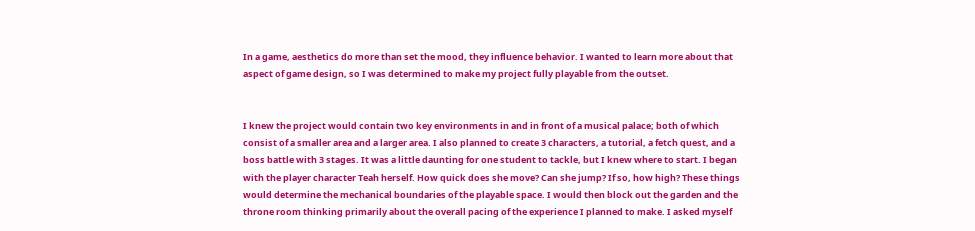In a game, aesthetics do more than set the mood, they influence behavior. I wanted to learn more about that aspect of game design, so I was determined to make my project fully playable from the outset.


I knew the project would contain two key environments in and in front of a musical palace; both of which consist of a smaller area and a larger area. I also planned to create 3 characters, a tutorial, a fetch quest, and a boss battle with 3 stages. It was a little daunting for one student to tackle, but I knew where to start. I began with the player character Teah herself. How quick does she move? Can she jump? If so, how high? These things would determine the mechanical boundaries of the playable space. I would then block out the garden and the throne room thinking primarily about the overall pacing of the experience I planned to make. I asked myself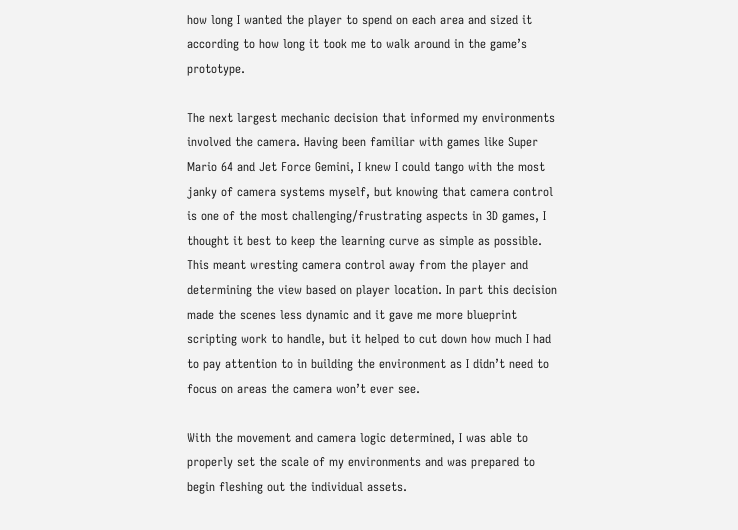how long I wanted the player to spend on each area and sized it according to how long it took me to walk around in the game’s prototype.

The next largest mechanic decision that informed my environments involved the camera. Having been familiar with games like Super Mario 64 and Jet Force Gemini, I knew I could tango with the most janky of camera systems myself, but knowing that camera control is one of the most challenging/frustrating aspects in 3D games, I thought it best to keep the learning curve as simple as possible. This meant wresting camera control away from the player and determining the view based on player location. In part this decision made the scenes less dynamic and it gave me more blueprint scripting work to handle, but it helped to cut down how much I had to pay attention to in building the environment as I didn’t need to focus on areas the camera won’t ever see.

With the movement and camera logic determined, I was able to properly set the scale of my environments and was prepared to begin fleshing out the individual assets.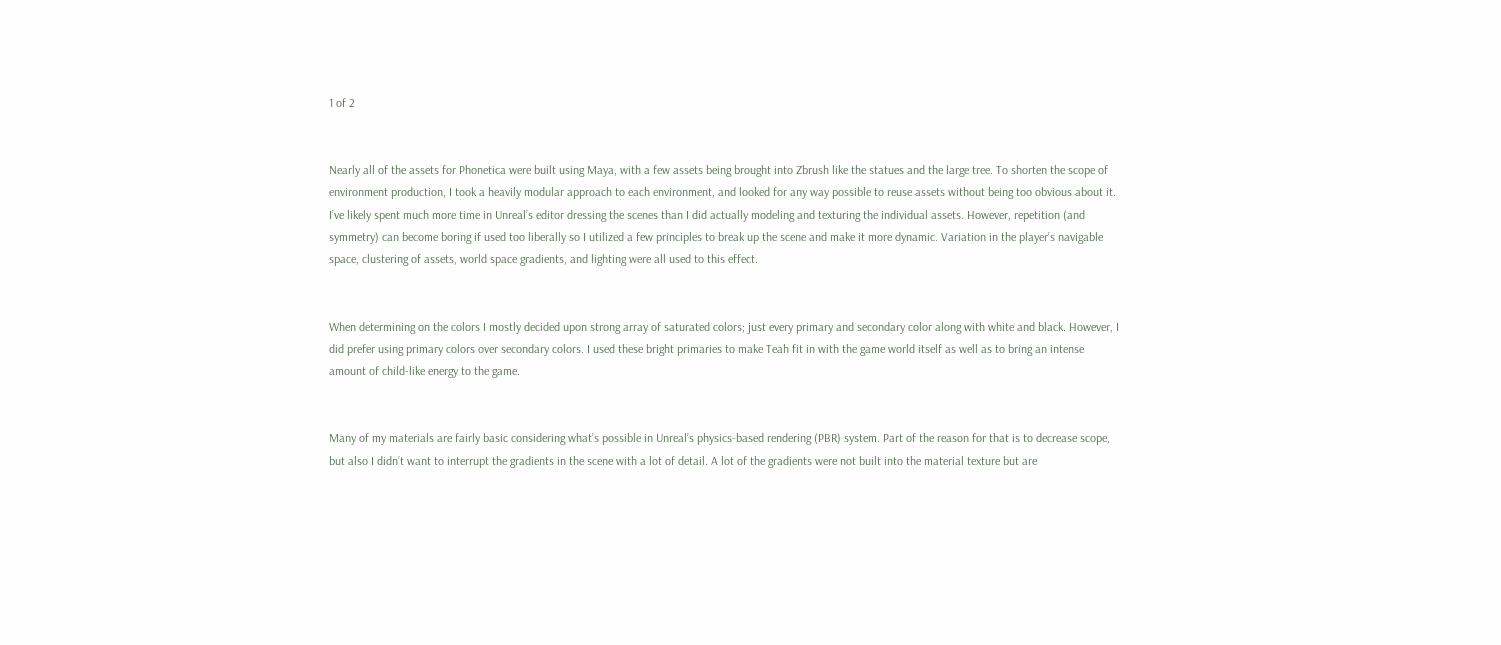1 of 2


Nearly all of the assets for Phonetica were built using Maya, with a few assets being brought into Zbrush like the statues and the large tree. To shorten the scope of environment production, I took a heavily modular approach to each environment, and looked for any way possible to reuse assets without being too obvious about it. I’ve likely spent much more time in Unreal’s editor dressing the scenes than I did actually modeling and texturing the individual assets. However, repetition (and symmetry) can become boring if used too liberally so I utilized a few principles to break up the scene and make it more dynamic. Variation in the player’s navigable space, clustering of assets, world space gradients, and lighting were all used to this effect.


When determining on the colors I mostly decided upon strong array of saturated colors; just every primary and secondary color along with white and black. However, I did prefer using primary colors over secondary colors. I used these bright primaries to make Teah fit in with the game world itself as well as to bring an intense amount of child-like energy to the game.


Many of my materials are fairly basic considering what’s possible in Unreal’s physics-based rendering (PBR) system. Part of the reason for that is to decrease scope, but also I didn’t want to interrupt the gradients in the scene with a lot of detail. A lot of the gradients were not built into the material texture but are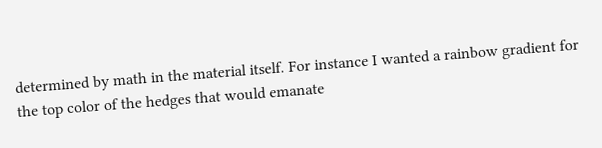determined by math in the material itself. For instance I wanted a rainbow gradient for the top color of the hedges that would emanate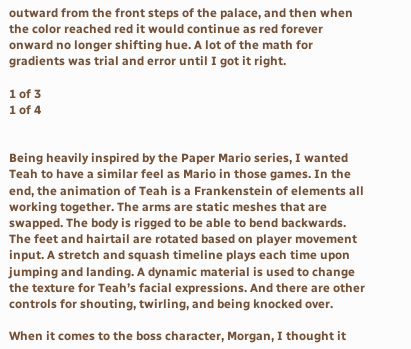outward from the front steps of the palace, and then when the color reached red it would continue as red forever onward no longer shifting hue. A lot of the math for gradients was trial and error until I got it right.

1 of 3
1 of 4


Being heavily inspired by the Paper Mario series, I wanted Teah to have a similar feel as Mario in those games. In the end, the animation of Teah is a Frankenstein of elements all working together. The arms are static meshes that are swapped. The body is rigged to be able to bend backwards. The feet and hairtail are rotated based on player movement input. A stretch and squash timeline plays each time upon jumping and landing. A dynamic material is used to change the texture for Teah’s facial expressions. And there are other controls for shouting, twirling, and being knocked over.

When it comes to the boss character, Morgan, I thought it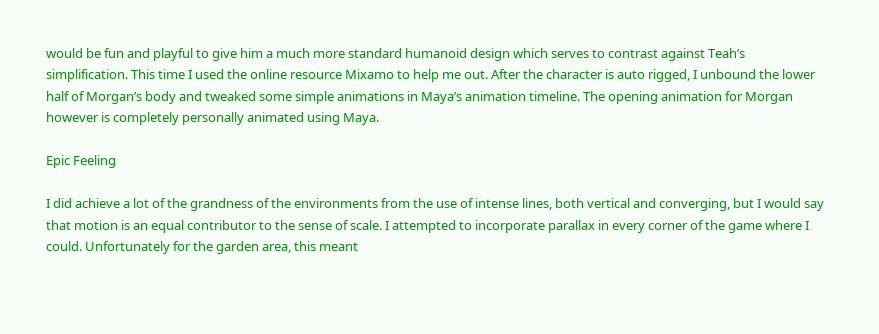would be fun and playful to give him a much more standard humanoid design which serves to contrast against Teah’s simplification. This time I used the online resource Mixamo to help me out. After the character is auto rigged, I unbound the lower half of Morgan’s body and tweaked some simple animations in Maya’s animation timeline. The opening animation for Morgan however is completely personally animated using Maya.

Epic Feeling

I did achieve a lot of the grandness of the environments from the use of intense lines, both vertical and converging, but I would say that motion is an equal contributor to the sense of scale. I attempted to incorporate parallax in every corner of the game where I could. Unfortunately for the garden area, this meant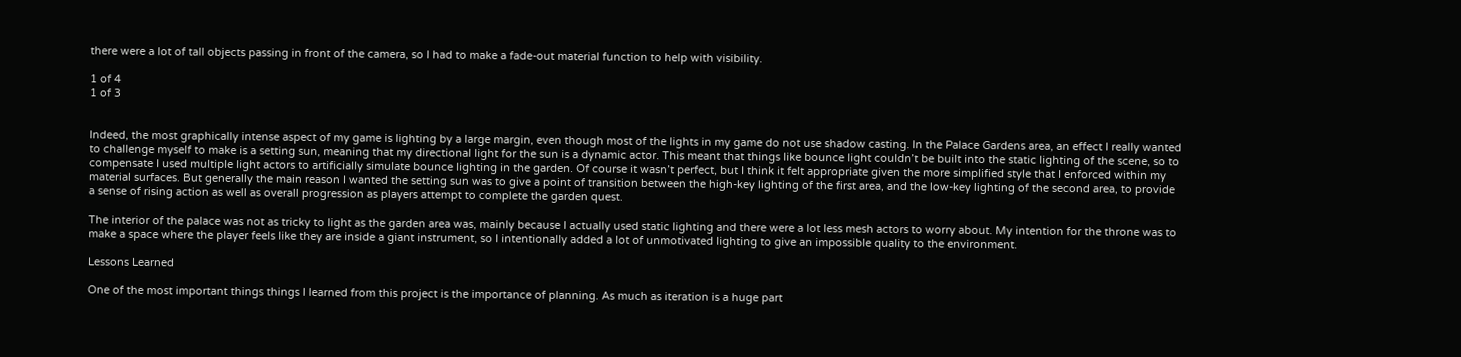there were a lot of tall objects passing in front of the camera, so I had to make a fade-out material function to help with visibility.

1 of 4
1 of 3


Indeed, the most graphically intense aspect of my game is lighting by a large margin, even though most of the lights in my game do not use shadow casting. In the Palace Gardens area, an effect I really wanted to challenge myself to make is a setting sun, meaning that my directional light for the sun is a dynamic actor. This meant that things like bounce light couldn’t be built into the static lighting of the scene, so to compensate I used multiple light actors to artificially simulate bounce lighting in the garden. Of course it wasn’t perfect, but I think it felt appropriate given the more simplified style that I enforced within my material surfaces. But generally the main reason I wanted the setting sun was to give a point of transition between the high-key lighting of the first area, and the low-key lighting of the second area, to provide a sense of rising action as well as overall progression as players attempt to complete the garden quest.

The interior of the palace was not as tricky to light as the garden area was, mainly because I actually used static lighting and there were a lot less mesh actors to worry about. My intention for the throne was to make a space where the player feels like they are inside a giant instrument, so I intentionally added a lot of unmotivated lighting to give an impossible quality to the environment.

Lessons Learned

One of the most important things things I learned from this project is the importance of planning. As much as iteration is a huge part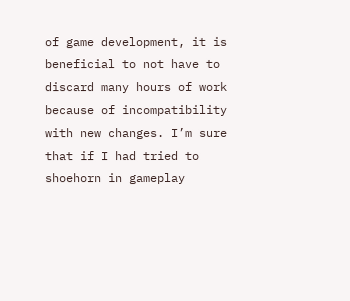of game development, it is beneficial to not have to discard many hours of work because of incompatibility with new changes. I’m sure that if I had tried to shoehorn in gameplay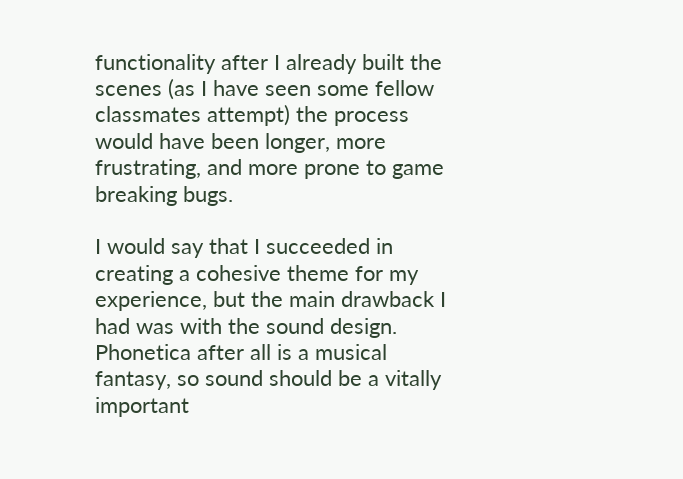functionality after I already built the scenes (as I have seen some fellow classmates attempt) the process would have been longer, more frustrating, and more prone to game breaking bugs.

I would say that I succeeded in creating a cohesive theme for my experience, but the main drawback I had was with the sound design. Phonetica after all is a musical fantasy, so sound should be a vitally important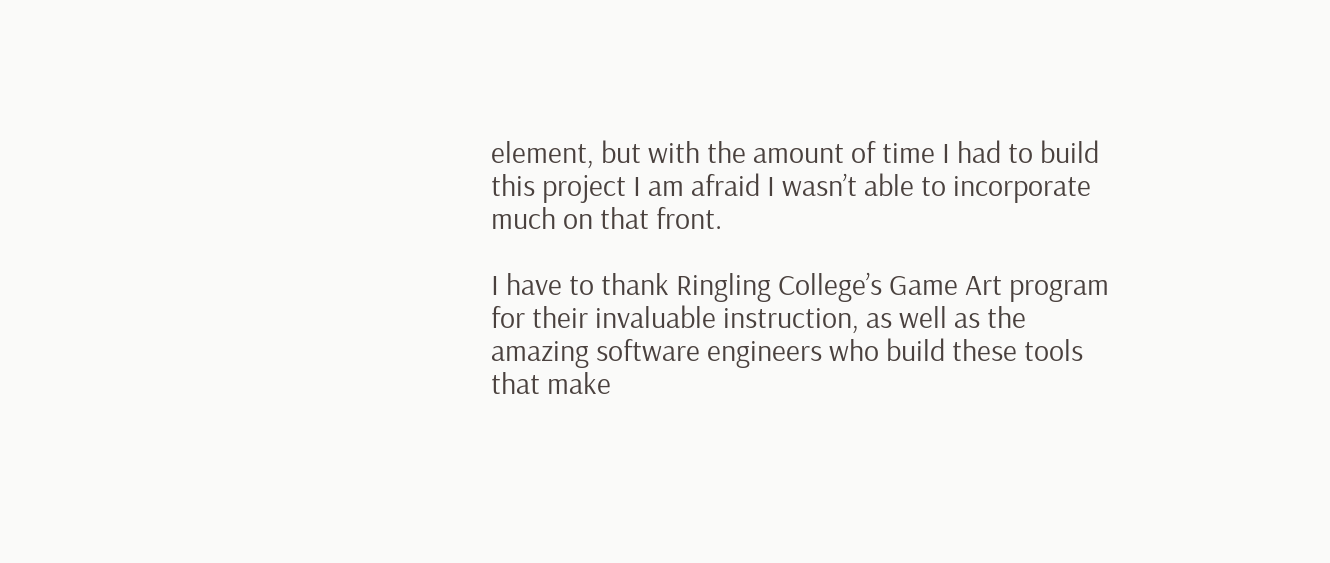element, but with the amount of time I had to build this project I am afraid I wasn’t able to incorporate much on that front.

I have to thank Ringling College’s Game Art program for their invaluable instruction, as well as the amazing software engineers who build these tools that make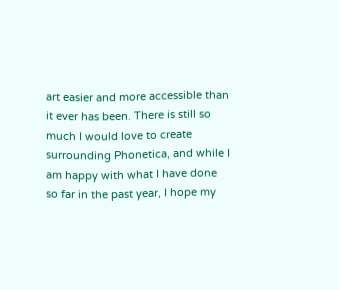art easier and more accessible than it ever has been. There is still so much I would love to create surrounding Phonetica, and while I am happy with what I have done so far in the past year, I hope my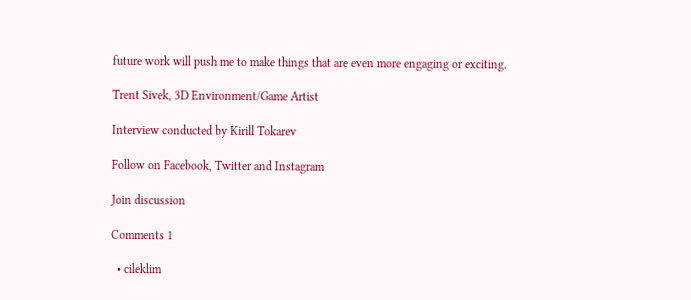future work will push me to make things that are even more engaging or exciting.

Trent Sivek, 3D Environment/Game Artist

Interview conducted by Kirill Tokarev

Follow on Facebook, Twitter and Instagram

Join discussion

Comments 1

  • cileklim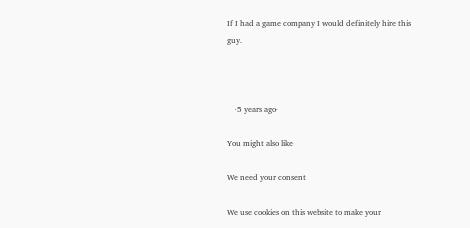If I had a game company I would definitely hire this guy.



    ·5 years ago·

You might also like

We need your consent

We use cookies on this website to make your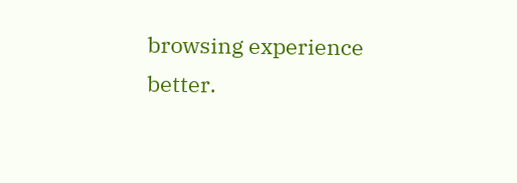browsing experience better.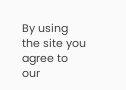By using the site you agree to our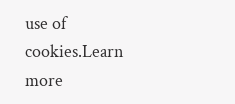use of cookies.Learn more